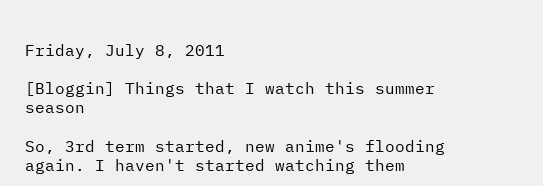Friday, July 8, 2011

[Bloggin] Things that I watch this summer season

So, 3rd term started, new anime's flooding again. I haven't started watching them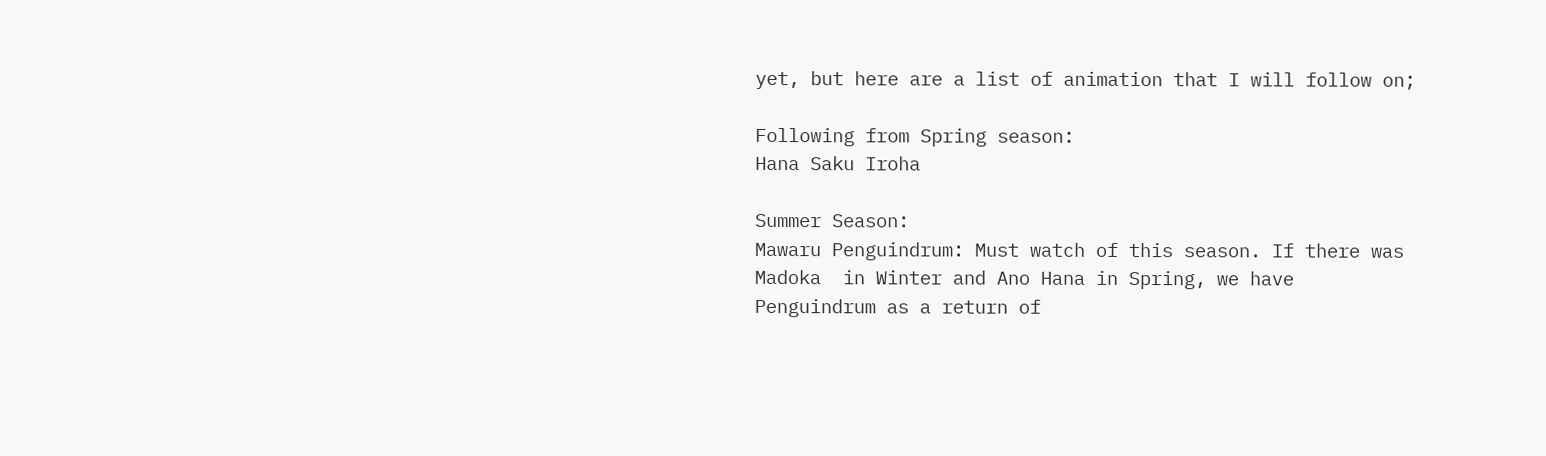yet, but here are a list of animation that I will follow on;

Following from Spring season:
Hana Saku Iroha

Summer Season:
Mawaru Penguindrum: Must watch of this season. If there was Madoka  in Winter and Ano Hana in Spring, we have Penguindrum as a return of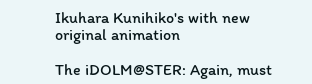Ikuhara Kunihiko's with new original animation

The iDOLM@STER: Again, must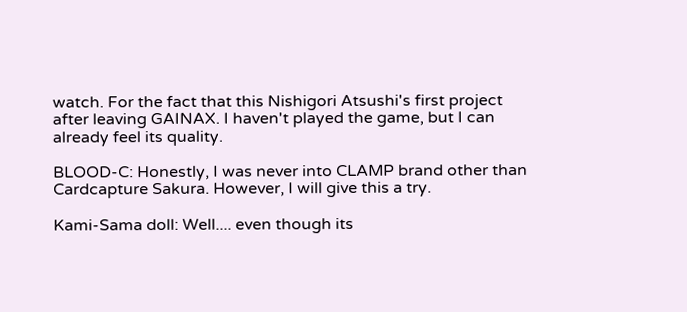watch. For the fact that this Nishigori Atsushi's first project after leaving GAINAX. I haven't played the game, but I can already feel its quality.

BLOOD-C: Honestly, I was never into CLAMP brand other than Cardcapture Sakura. However, I will give this a try.

Kami-Sama doll: Well.... even though its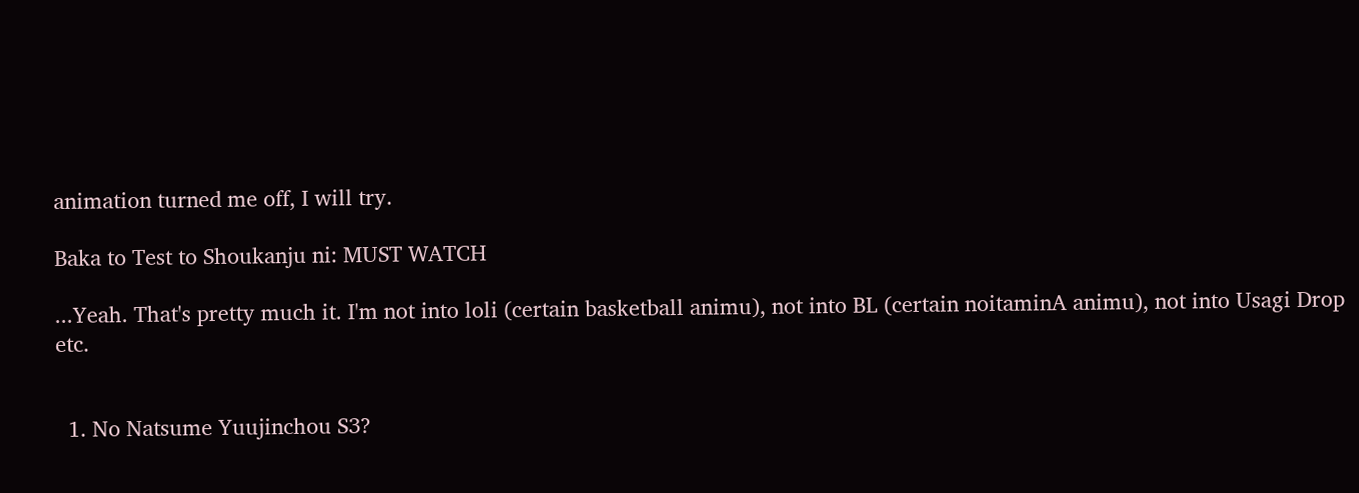animation turned me off, I will try.

Baka to Test to Shoukanju ni: MUST WATCH

...Yeah. That's pretty much it. I'm not into loli (certain basketball animu), not into BL (certain noitaminA animu), not into Usagi Drop etc.


  1. No Natsume Yuujinchou S3?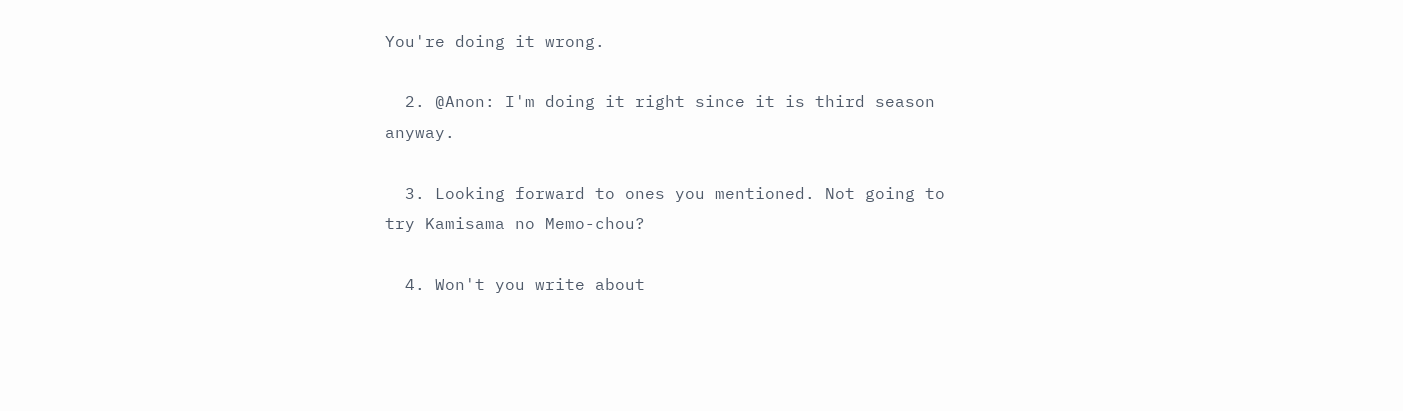You're doing it wrong.

  2. @Anon: I'm doing it right since it is third season anyway.

  3. Looking forward to ones you mentioned. Not going to try Kamisama no Memo-chou?

  4. Won't you write about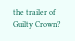the trailer of Guilty Crown?